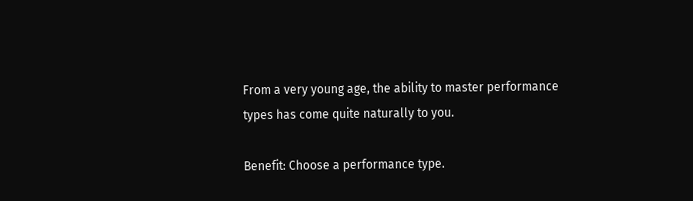From a very young age, the ability to master performance types has come quite naturally to you.

Benefit: Choose a performance type.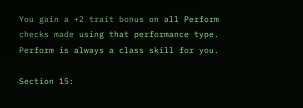You gain a +2 trait bonus on all Perform checks made using that performance type. Perform is always a class skill for you.

Section 15: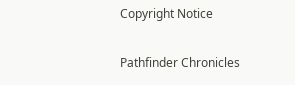Copyright Notice

Pathfinder Chronicles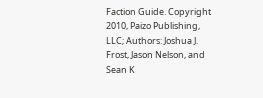Faction Guide. Copyright 2010, Paizo Publishing, LLC; Authors: Joshua J. Frost, Jason Nelson, and Sean K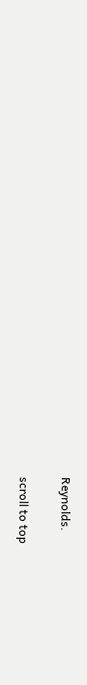Reynolds.

scroll to top